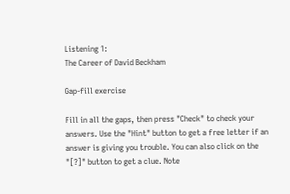Listening 1:
The Career of David Beckham

Gap-fill exercise

Fill in all the gaps, then press "Check" to check your answers. Use the "Hint" button to get a free letter if an answer is giving you trouble. You can also click on the "[?]" button to get a clue. Note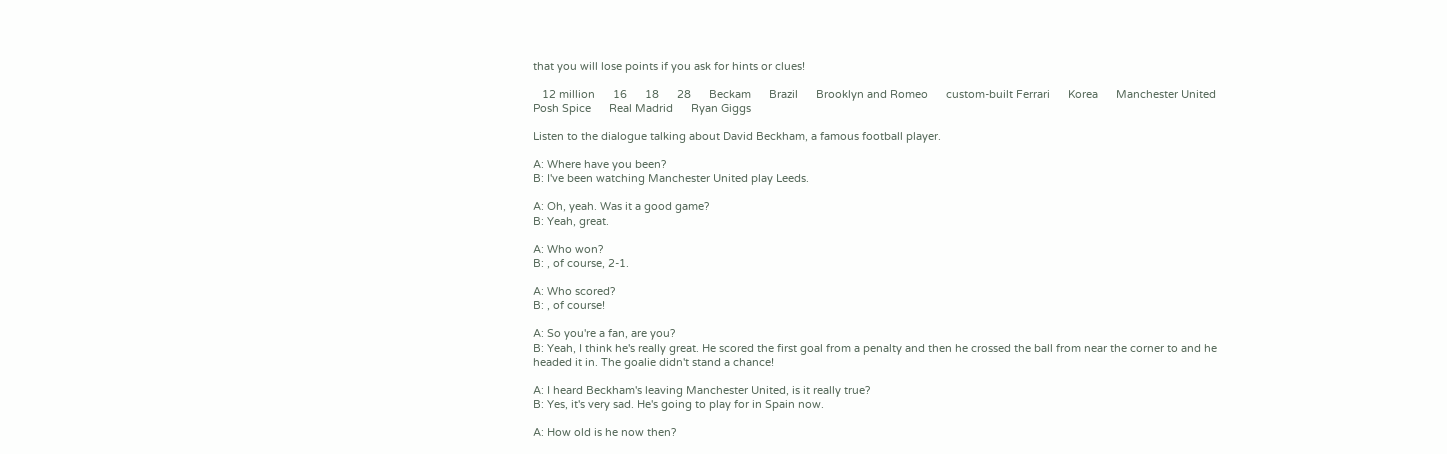that you will lose points if you ask for hints or clues!

   12 million      16      18      28      Beckam      Brazil      Brooklyn and Romeo      custom-built Ferrari      Korea      Manchester United      Posh Spice      Real Madrid      Ryan Giggs

Listen to the dialogue talking about David Beckham, a famous football player.

A: Where have you been?
B: I've been watching Manchester United play Leeds.

A: Oh, yeah. Was it a good game?
B: Yeah, great.

A: Who won?
B: , of course, 2-1.

A: Who scored?
B: , of course!

A: So you're a fan, are you?
B: Yeah, I think he's really great. He scored the first goal from a penalty and then he crossed the ball from near the corner to and he headed it in. The goalie didn't stand a chance!

A: I heard Beckham's leaving Manchester United, is it really true?
B: Yes, it's very sad. He's going to play for in Spain now.

A: How old is he now then?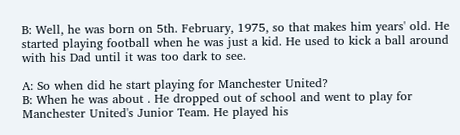B: Well, he was born on 5th. February, 1975, so that makes him years' old. He started playing football when he was just a kid. He used to kick a ball around with his Dad until it was too dark to see.

A: So when did he start playing for Manchester United?
B: When he was about . He dropped out of school and went to play for Manchester United's Junior Team. He played his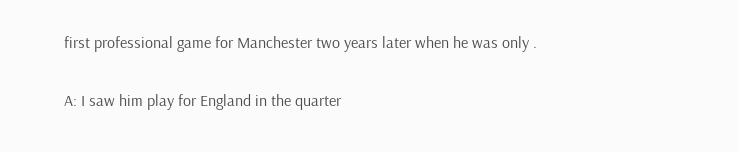first professional game for Manchester two years later when he was only .

A: I saw him play for England in the quarter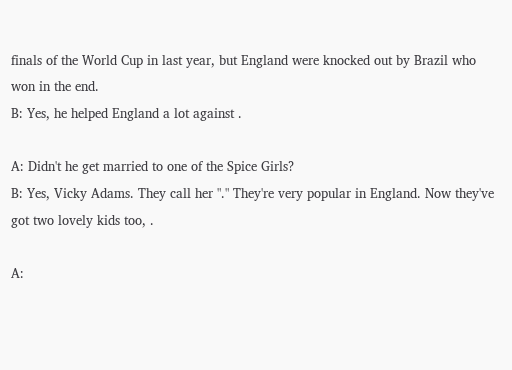finals of the World Cup in last year, but England were knocked out by Brazil who won in the end.
B: Yes, he helped England a lot against .

A: Didn't he get married to one of the Spice Girls?
B: Yes, Vicky Adams. They call her "." They're very popular in England. Now they've got two lovely kids too, .

A: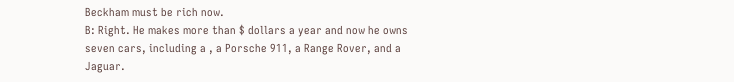Beckham must be rich now.
B: Right. He makes more than $ dollars a year and now he owns seven cars, including a , a Porsche 911, a Range Rover, and a Jaguar.